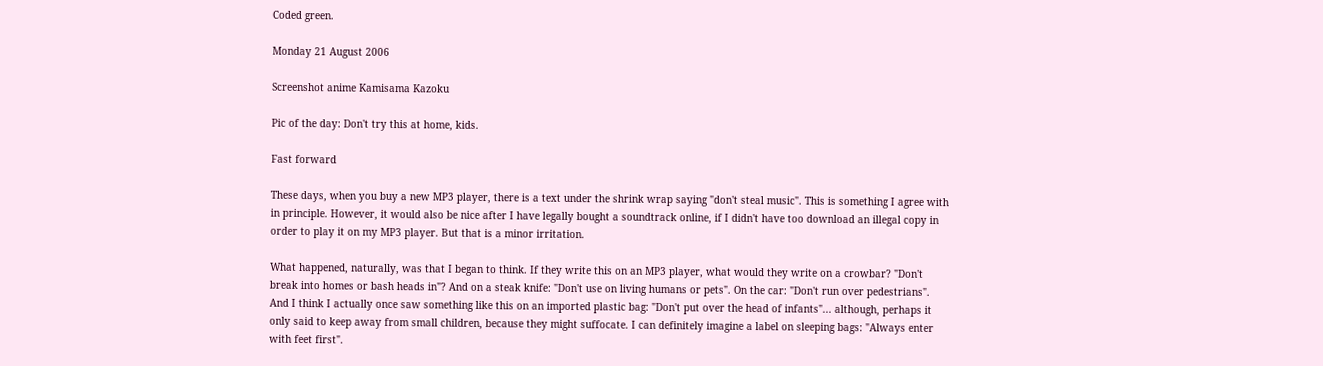Coded green.

Monday 21 August 2006

Screenshot anime Kamisama Kazoku

Pic of the day: Don't try this at home, kids.

Fast forward

These days, when you buy a new MP3 player, there is a text under the shrink wrap saying "don't steal music". This is something I agree with in principle. However, it would also be nice after I have legally bought a soundtrack online, if I didn't have too download an illegal copy in order to play it on my MP3 player. But that is a minor irritation.

What happened, naturally, was that I began to think. If they write this on an MP3 player, what would they write on a crowbar? "Don't break into homes or bash heads in"? And on a steak knife: "Don't use on living humans or pets". On the car: "Don't run over pedestrians". And I think I actually once saw something like this on an imported plastic bag: "Don't put over the head of infants"... although, perhaps it only said to keep away from small children, because they might suffocate. I can definitely imagine a label on sleeping bags: "Always enter with feet first".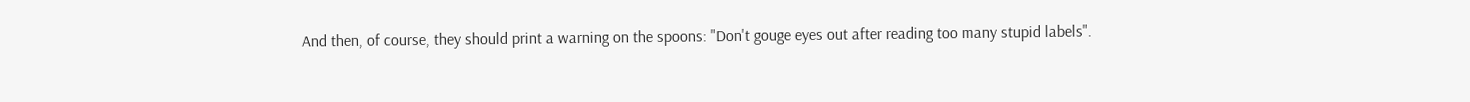And then, of course, they should print a warning on the spoons: "Don't gouge eyes out after reading too many stupid labels".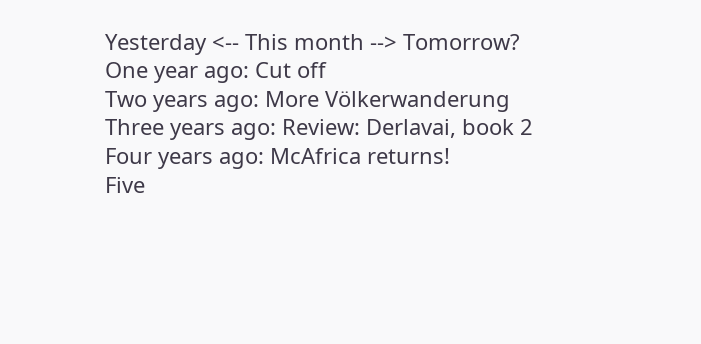Yesterday <-- This month --> Tomorrow?
One year ago: Cut off
Two years ago: More Völkerwanderung
Three years ago: Review: Derlavai, book 2
Four years ago: McAfrica returns!
Five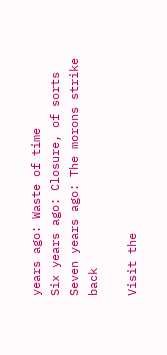years ago: Waste of time
Six years ago: Closure, of sorts
Seven years ago: The morons strike back

Visit the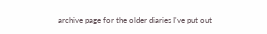archive page for the older diaries I've put out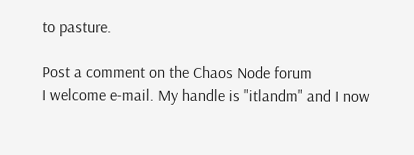to pasture.

Post a comment on the Chaos Node forum
I welcome e-mail. My handle is "itlandm" and I now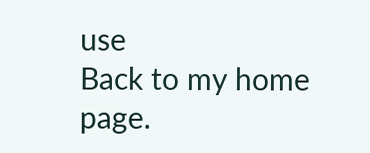use
Back to my home page.